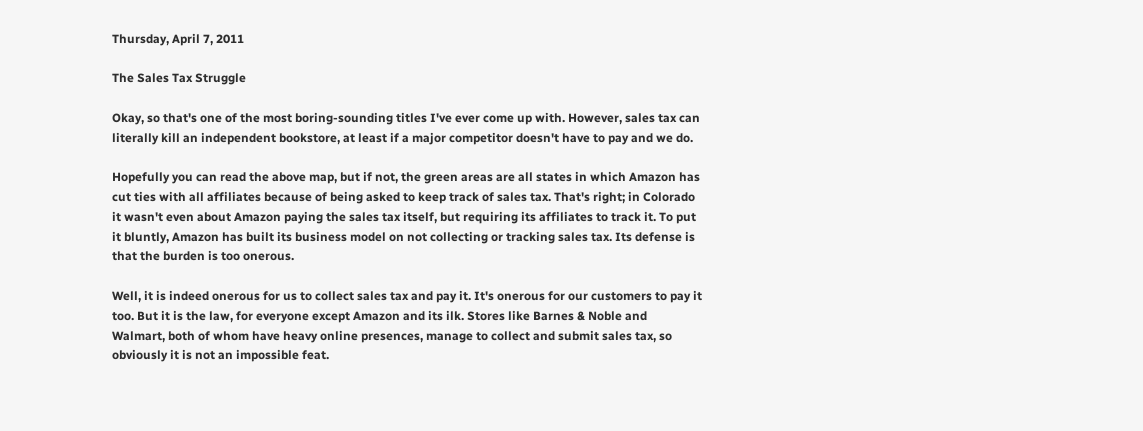Thursday, April 7, 2011

The Sales Tax Struggle

Okay, so that's one of the most boring-sounding titles I've ever come up with. However, sales tax can literally kill an independent bookstore, at least if a major competitor doesn't have to pay and we do.

Hopefully you can read the above map, but if not, the green areas are all states in which Amazon has cut ties with all affiliates because of being asked to keep track of sales tax. That's right; in Colorado it wasn't even about Amazon paying the sales tax itself, but requiring its affiliates to track it. To put it bluntly, Amazon has built its business model on not collecting or tracking sales tax. Its defense is that the burden is too onerous.

Well, it is indeed onerous for us to collect sales tax and pay it. It's onerous for our customers to pay it too. But it is the law, for everyone except Amazon and its ilk. Stores like Barnes & Noble and Walmart, both of whom have heavy online presences, manage to collect and submit sales tax, so obviously it is not an impossible feat.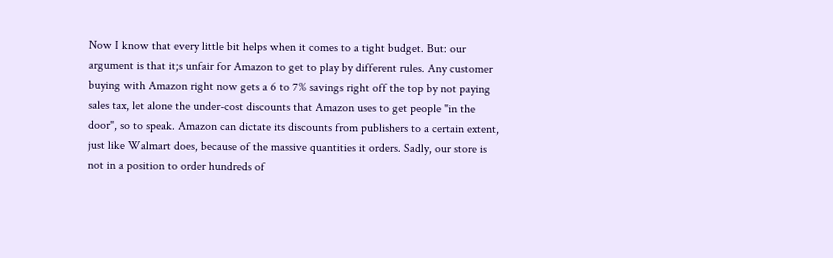Now I know that every little bit helps when it comes to a tight budget. But: our argument is that it;s unfair for Amazon to get to play by different rules. Any customer buying with Amazon right now gets a 6 to 7% savings right off the top by not paying sales tax, let alone the under-cost discounts that Amazon uses to get people "in the door", so to speak. Amazon can dictate its discounts from publishers to a certain extent, just like Walmart does, because of the massive quantities it orders. Sadly, our store is not in a position to order hundreds of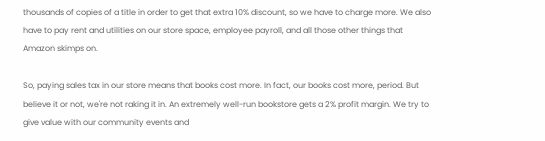thousands of copies of a title in order to get that extra 10% discount, so we have to charge more. We also have to pay rent and utilities on our store space, employee payroll, and all those other things that Amazon skimps on.

So, paying sales tax in our store means that books cost more. In fact, our books cost more, period. But believe it or not, we're not raking it in. An extremely well-run bookstore gets a 2% profit margin. We try to give value with our community events and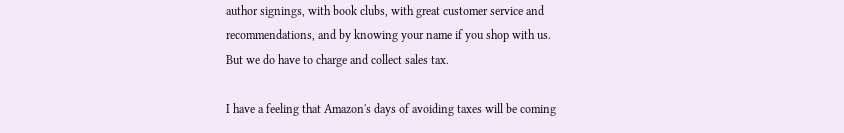author signings, with book clubs, with great customer service and recommendations, and by knowing your name if you shop with us. But we do have to charge and collect sales tax.

I have a feeling that Amazon's days of avoiding taxes will be coming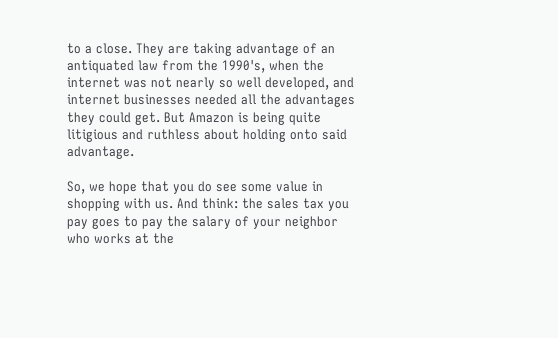to a close. They are taking advantage of an antiquated law from the 1990's, when the internet was not nearly so well developed, and internet businesses needed all the advantages they could get. But Amazon is being quite litigious and ruthless about holding onto said advantage.

So, we hope that you do see some value in shopping with us. And think: the sales tax you pay goes to pay the salary of your neighbor who works at the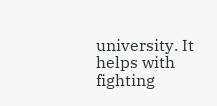university. It helps with fighting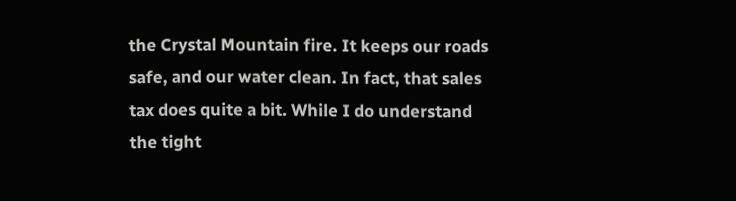the Crystal Mountain fire. It keeps our roads safe, and our water clean. In fact, that sales tax does quite a bit. While I do understand the tight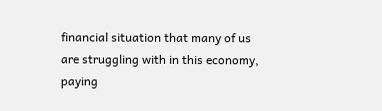financial situation that many of us are struggling with in this economy, paying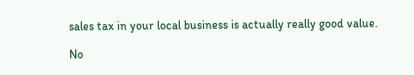sales tax in your local business is actually really good value.

No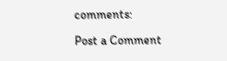comments:

Post a Comment